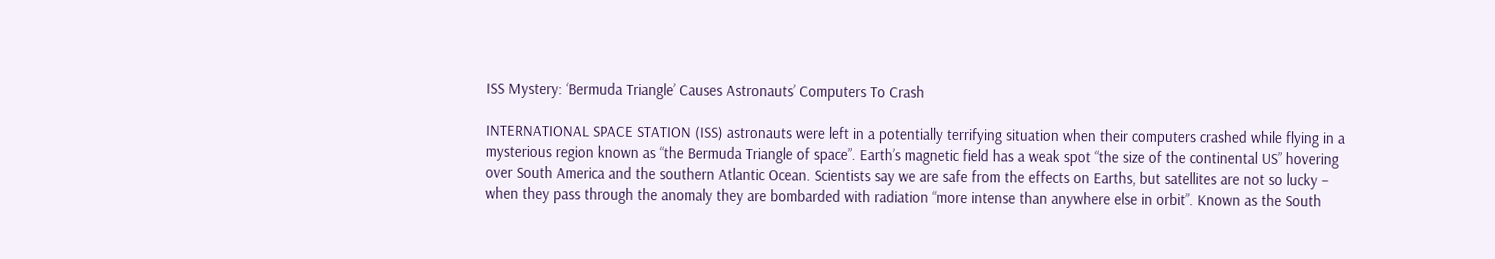ISS Mystery: ‘Bermuda Triangle’ Causes Astronauts’ Computers To Crash

INTERNATIONAL SPACE STATION (ISS) astronauts were left in a potentially terrifying situation when their computers crashed while flying in a mysterious region known as “the Bermuda Triangle of space”. Earth’s magnetic field has a weak spot “the size of the continental US” hovering over South America and the southern Atlantic Ocean. Scientists say we are safe from the effects on Earths, but satellites are not so lucky – when they pass through the anomaly they are bombarded with radiation “more intense than anywhere else in orbit”. Known as the South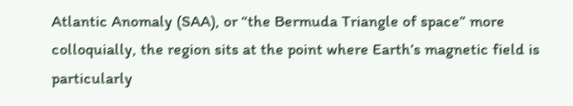Atlantic Anomaly (SAA), or “the Bermuda Triangle of space” more colloquially, the region sits at the point where Earth’s magnetic field is particularly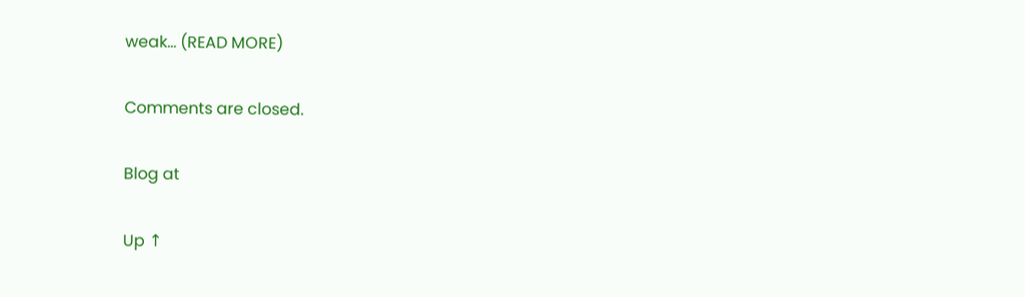weak… (READ MORE)

Comments are closed.

Blog at

Up ↑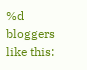%d bloggers like this: